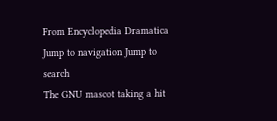From Encyclopedia Dramatica
Jump to navigation Jump to search
The GNU mascot taking a hit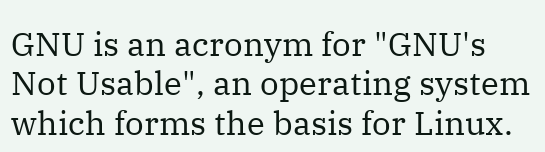GNU is an acronym for "GNU's Not Usable", an operating system which forms the basis for Linux.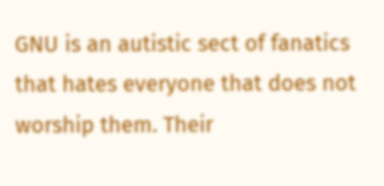GNU is an autistic sect of fanatics that hates everyone that does not worship them. Their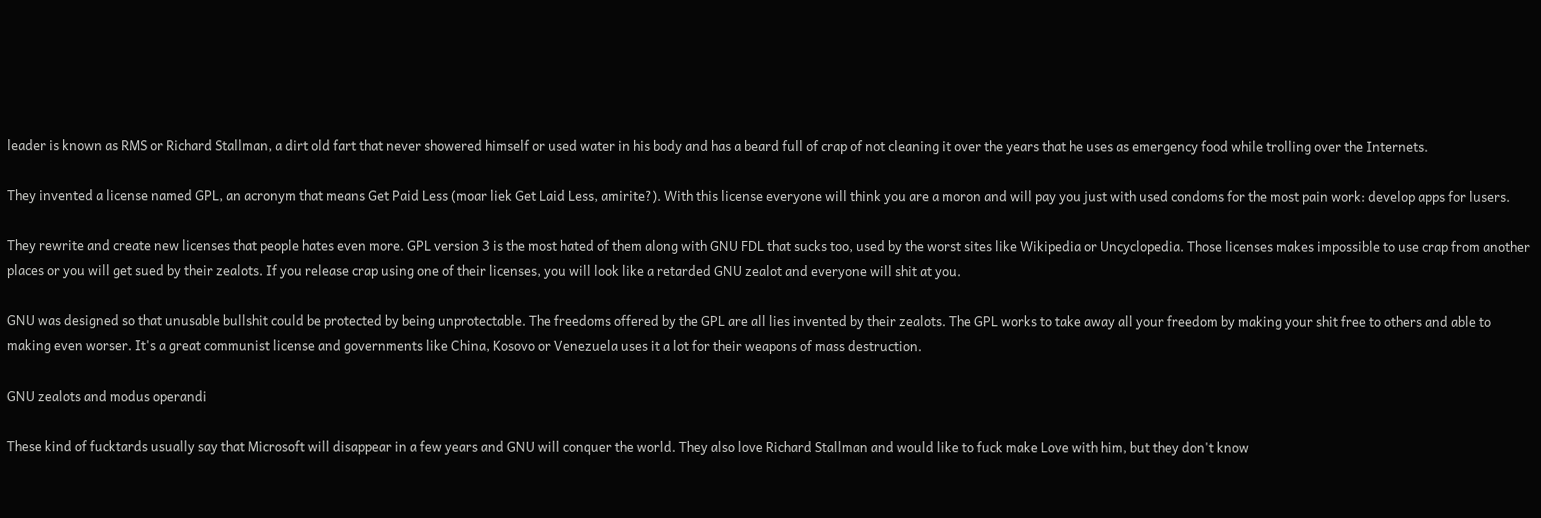leader is known as RMS or Richard Stallman, a dirt old fart that never showered himself or used water in his body and has a beard full of crap of not cleaning it over the years that he uses as emergency food while trolling over the Internets.

They invented a license named GPL, an acronym that means Get Paid Less (moar liek Get Laid Less, amirite?). With this license everyone will think you are a moron and will pay you just with used condoms for the most pain work: develop apps for lusers.

They rewrite and create new licenses that people hates even more. GPL version 3 is the most hated of them along with GNU FDL that sucks too, used by the worst sites like Wikipedia or Uncyclopedia. Those licenses makes impossible to use crap from another places or you will get sued by their zealots. If you release crap using one of their licenses, you will look like a retarded GNU zealot and everyone will shit at you.

GNU was designed so that unusable bullshit could be protected by being unprotectable. The freedoms offered by the GPL are all lies invented by their zealots. The GPL works to take away all your freedom by making your shit free to others and able to making even worser. It's a great communist license and governments like China, Kosovo or Venezuela uses it a lot for their weapons of mass destruction.

GNU zealots and modus operandi

These kind of fucktards usually say that Microsoft will disappear in a few years and GNU will conquer the world. They also love Richard Stallman and would like to fuck make Love with him, but they don't know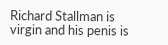Richard Stallman is virgin and his penis is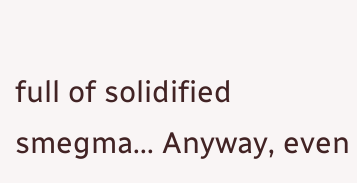full of solidified smegma... Anyway, even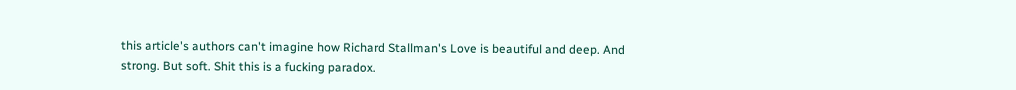this article's authors can't imagine how Richard Stallman's Love is beautiful and deep. And strong. But soft. Shit this is a fucking paradox.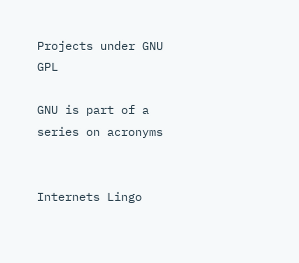Projects under GNU GPL

GNU is part of a series on acronyms


Internets Lingo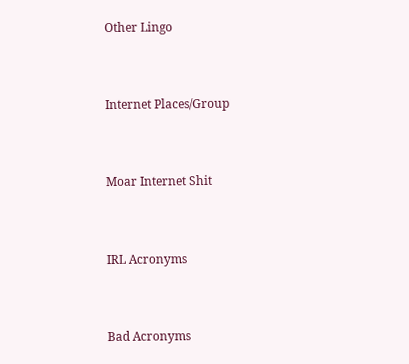Other Lingo


Internet Places/Group


Moar Internet Shit


IRL Acronyms


Bad Acronyms